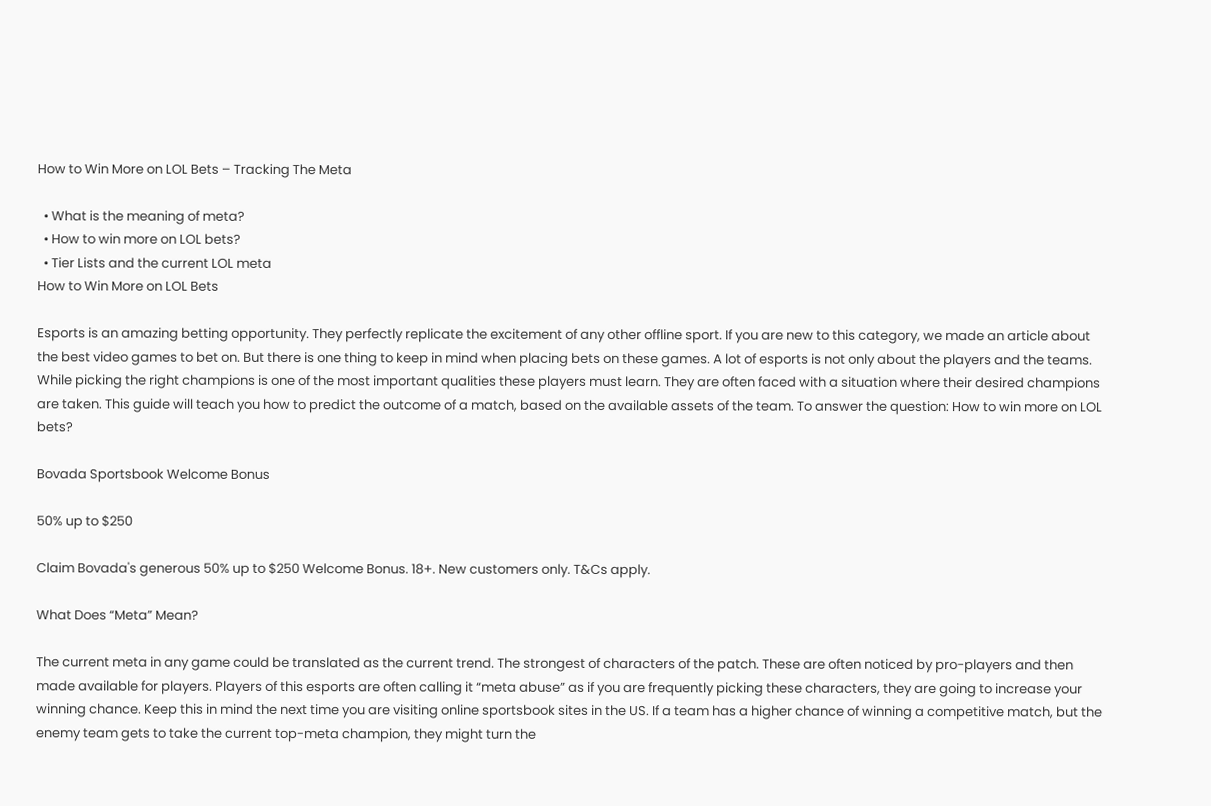How to Win More on LOL Bets – Tracking The Meta

  • What is the meaning of meta?
  • How to win more on LOL bets?
  • Tier Lists and the current LOL meta
How to Win More on LOL Bets

Esports is an amazing betting opportunity. They perfectly replicate the excitement of any other offline sport. If you are new to this category, we made an article about the best video games to bet on. But there is one thing to keep in mind when placing bets on these games. A lot of esports is not only about the players and the teams. While picking the right champions is one of the most important qualities these players must learn. They are often faced with a situation where their desired champions are taken. This guide will teach you how to predict the outcome of a match, based on the available assets of the team. To answer the question: How to win more on LOL bets?

Bovada Sportsbook Welcome Bonus

50% up to $250

Claim Bovada's generous 50% up to $250 Welcome Bonus. 18+. New customers only. T&Cs apply.

What Does “Meta” Mean?

The current meta in any game could be translated as the current trend. The strongest of characters of the patch. These are often noticed by pro-players and then made available for players. Players of this esports are often calling it “meta abuse” as if you are frequently picking these characters, they are going to increase your winning chance. Keep this in mind the next time you are visiting online sportsbook sites in the US. If a team has a higher chance of winning a competitive match, but the enemy team gets to take the current top-meta champion, they might turn the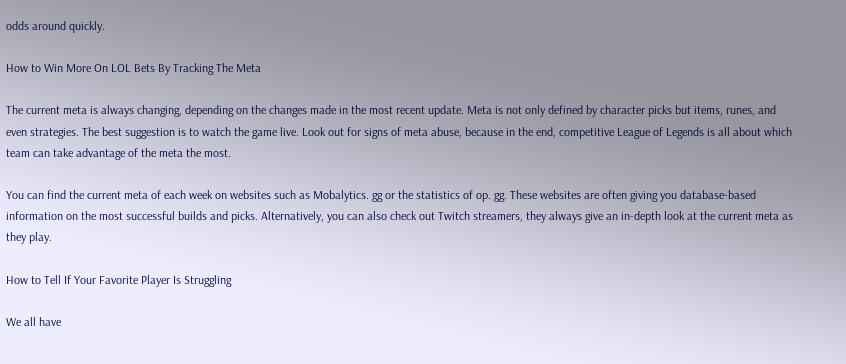odds around quickly.

How to Win More On LOL Bets By Tracking The Meta

The current meta is always changing, depending on the changes made in the most recent update. Meta is not only defined by character picks but items, runes, and even strategies. The best suggestion is to watch the game live. Look out for signs of meta abuse, because in the end, competitive League of Legends is all about which team can take advantage of the meta the most.

You can find the current meta of each week on websites such as Mobalytics. gg or the statistics of op. gg. These websites are often giving you database-based information on the most successful builds and picks. Alternatively, you can also check out Twitch streamers, they always give an in-depth look at the current meta as they play.

How to Tell If Your Favorite Player Is Struggling

We all have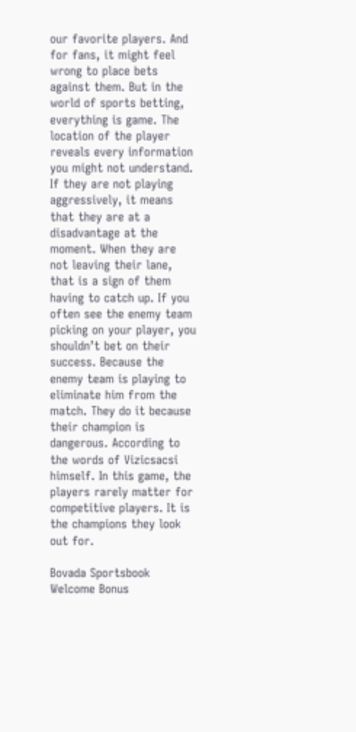our favorite players. And for fans, it might feel wrong to place bets against them. But in the world of sports betting, everything is game. The location of the player reveals every information you might not understand. If they are not playing aggressively, it means that they are at a disadvantage at the moment. When they are not leaving their lane, that is a sign of them having to catch up. If you often see the enemy team picking on your player, you shouldn’t bet on their success. Because the enemy team is playing to eliminate him from the match. They do it because their champion is dangerous. According to the words of Vizicsacsi himself. In this game, the players rarely matter for competitive players. It is the champions they look out for.

Bovada Sportsbook Welcome Bonus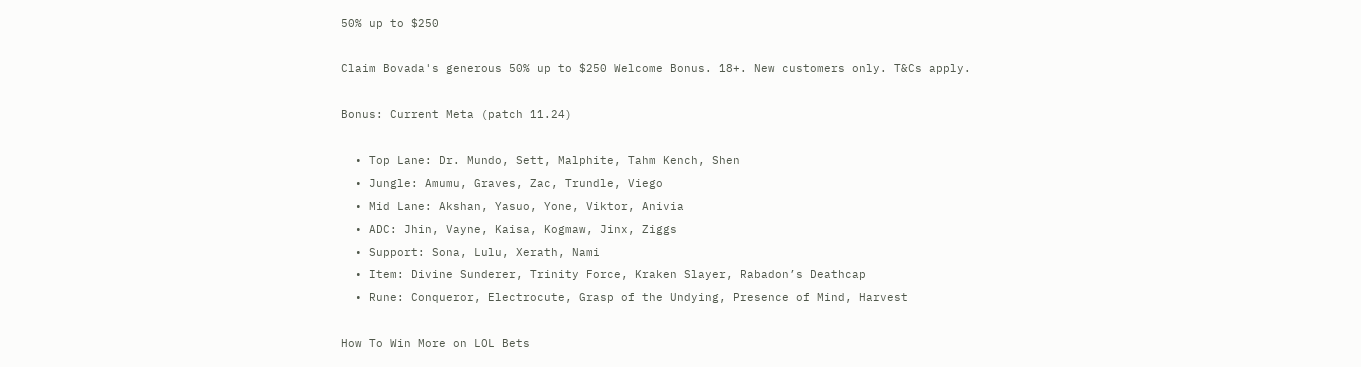50% up to $250

Claim Bovada's generous 50% up to $250 Welcome Bonus. 18+. New customers only. T&Cs apply.

Bonus: Current Meta (patch 11.24)

  • Top Lane: Dr. Mundo, Sett, Malphite, Tahm Kench, Shen
  • Jungle: Amumu, Graves, Zac, Trundle, Viego
  • Mid Lane: Akshan, Yasuo, Yone, Viktor, Anivia
  • ADC: Jhin, Vayne, Kaisa, Kogmaw, Jinx, Ziggs
  • Support: Sona, Lulu, Xerath, Nami
  • Item: Divine Sunderer, Trinity Force, Kraken Slayer, Rabadon’s Deathcap
  • Rune: Conqueror, Electrocute, Grasp of the Undying, Presence of Mind, Harvest

How To Win More on LOL Bets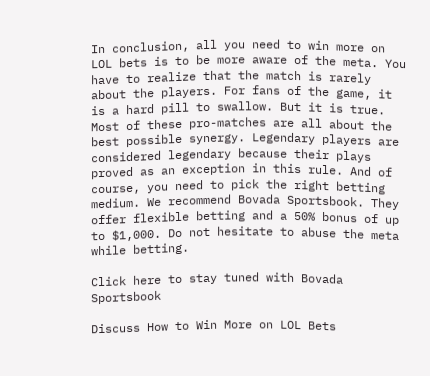In conclusion, all you need to win more on LOL bets is to be more aware of the meta. You have to realize that the match is rarely about the players. For fans of the game, it is a hard pill to swallow. But it is true. Most of these pro-matches are all about the best possible synergy. Legendary players are considered legendary because their plays proved as an exception in this rule. And of course, you need to pick the right betting medium. We recommend Bovada Sportsbook. They offer flexible betting and a 50% bonus of up to $1,000. Do not hesitate to abuse the meta while betting.

Click here to stay tuned with Bovada Sportsbook

Discuss How to Win More on LOL Bets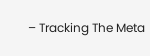– Tracking The Meta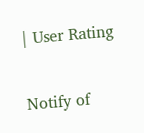| User Rating

Notify of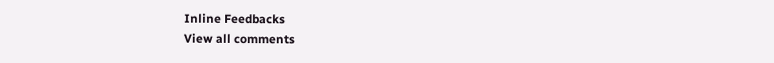Inline Feedbacks
View all comments